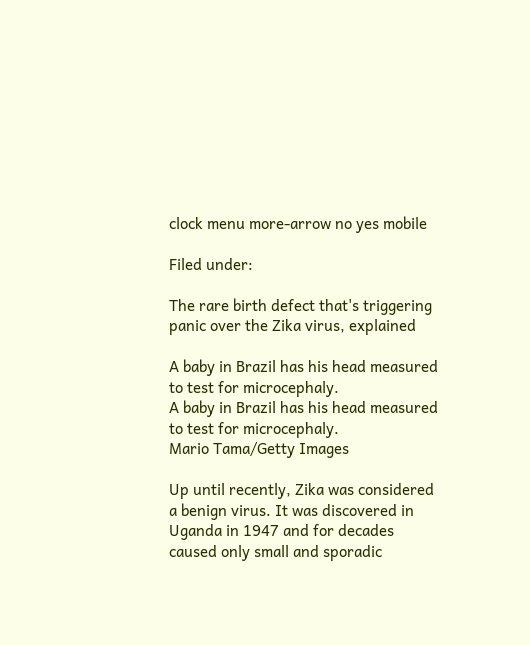clock menu more-arrow no yes mobile

Filed under:

The rare birth defect that's triggering panic over the Zika virus, explained

A baby in Brazil has his head measured to test for microcephaly.
A baby in Brazil has his head measured to test for microcephaly.
Mario Tama/Getty Images

Up until recently, Zika was considered a benign virus. It was discovered in Uganda in 1947 and for decades caused only small and sporadic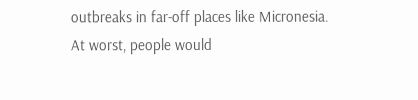outbreaks in far-off places like Micronesia. At worst, people would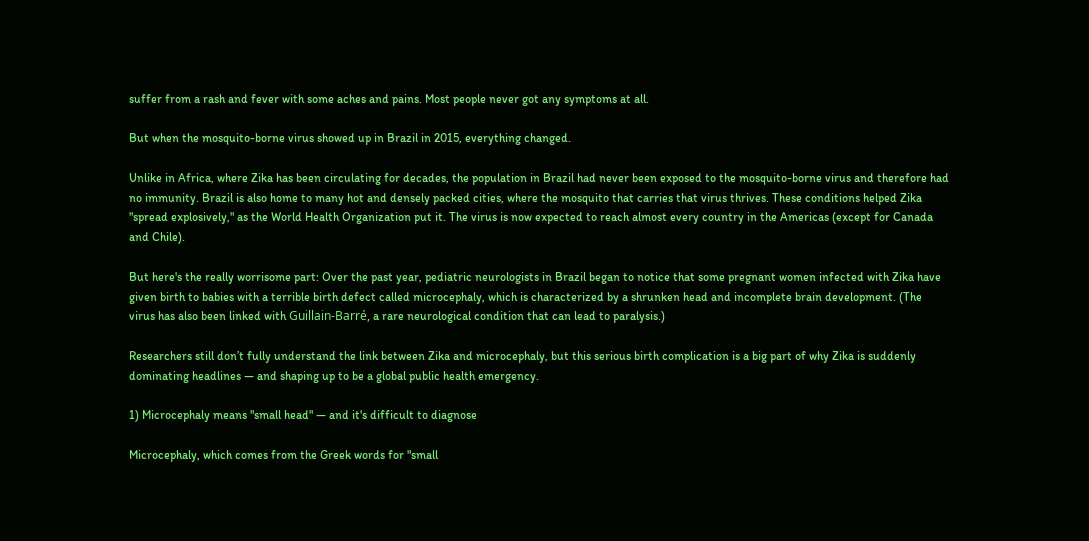suffer from a rash and fever with some aches and pains. Most people never got any symptoms at all.

But when the mosquito-borne virus showed up in Brazil in 2015, everything changed.

Unlike in Africa, where Zika has been circulating for decades, the population in Brazil had never been exposed to the mosquito-borne virus and therefore had no immunity. Brazil is also home to many hot and densely packed cities, where the mosquito that carries that virus thrives. These conditions helped Zika "spread explosively," as the World Health Organization put it. The virus is now expected to reach almost every country in the Americas (except for Canada and Chile).

But here's the really worrisome part: Over the past year, pediatric neurologists in Brazil began to notice that some pregnant women infected with Zika have given birth to babies with a terrible birth defect called microcephaly, which is characterized by a shrunken head and incomplete brain development. (The virus has also been linked with Guillain-Barré, a rare neurological condition that can lead to paralysis.)

Researchers still don’t fully understand the link between Zika and microcephaly, but this serious birth complication is a big part of why Zika is suddenly dominating headlines — and shaping up to be a global public health emergency.

1) Microcephaly means "small head" — and it's difficult to diagnose

Microcephaly, which comes from the Greek words for "small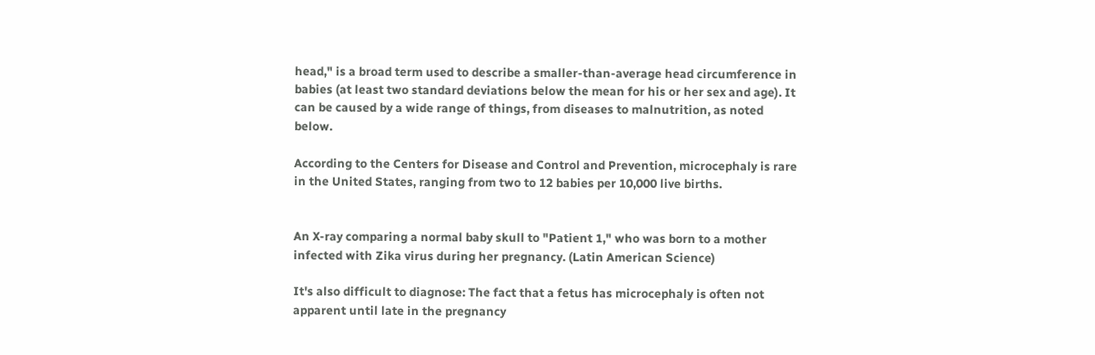head," is a broad term used to describe a smaller-than-average head circumference in babies (at least two standard deviations below the mean for his or her sex and age). It can be caused by a wide range of things, from diseases to malnutrition, as noted below.

According to the Centers for Disease and Control and Prevention, microcephaly is rare in the United States, ranging from two to 12 babies per 10,000 live births.


An X-ray comparing a normal baby skull to "Patient 1," who was born to a mother infected with Zika virus during her pregnancy. (Latin American Science)

It's also difficult to diagnose: The fact that a fetus has microcephaly is often not apparent until late in the pregnancy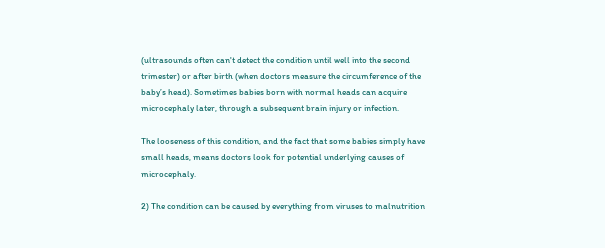(ultrasounds often can't detect the condition until well into the second trimester) or after birth (when doctors measure the circumference of the baby’s head). Sometimes babies born with normal heads can acquire microcephaly later, through a subsequent brain injury or infection.

The looseness of this condition, and the fact that some babies simply have small heads, means doctors look for potential underlying causes of microcephaly.

2) The condition can be caused by everything from viruses to malnutrition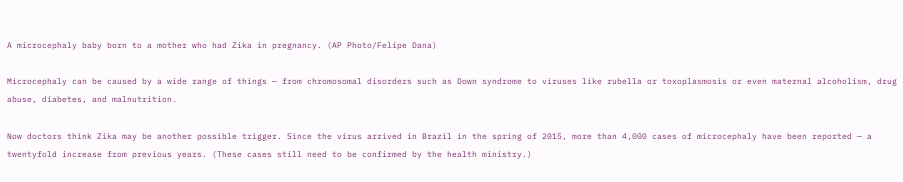A microcephaly baby born to a mother who had Zika in pregnancy. (AP Photo/Felipe Dana)

Microcephaly can be caused by a wide range of things — from chromosomal disorders such as Down syndrome to viruses like rubella or toxoplasmosis or even maternal alcoholism, drug abuse, diabetes, and malnutrition.

Now doctors think Zika may be another possible trigger. Since the virus arrived in Brazil in the spring of 2015, more than 4,000 cases of microcephaly have been reported — a twentyfold increase from previous years. (These cases still need to be confirmed by the health ministry.)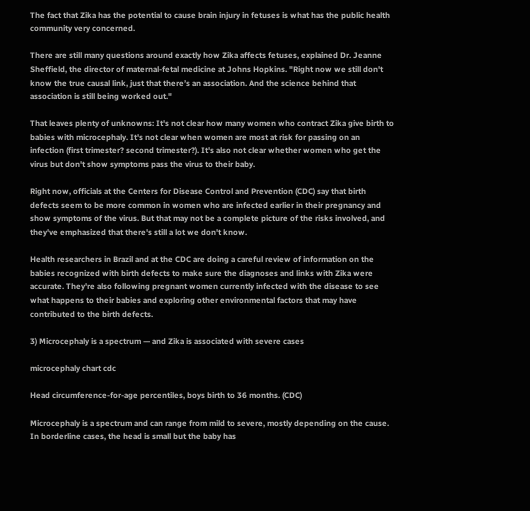The fact that Zika has the potential to cause brain injury in fetuses is what has the public health community very concerned.

There are still many questions around exactly how Zika affects fetuses, explained Dr. Jeanne Sheffield, the director of maternal-fetal medicine at Johns Hopkins. "Right now we still don't know the true causal link, just that there’s an association. And the science behind that association is still being worked out."

That leaves plenty of unknowns: It's not clear how many women who contract Zika give birth to babies with microcephaly. It's not clear when women are most at risk for passing on an infection (first trimester? second trimester?). It's also not clear whether women who get the virus but don't show symptoms pass the virus to their baby.

Right now, officials at the Centers for Disease Control and Prevention (CDC) say that birth defects seem to be more common in women who are infected earlier in their pregnancy and show symptoms of the virus. But that may not be a complete picture of the risks involved, and they've emphasized that there's still a lot we don't know.

Health researchers in Brazil and at the CDC are doing a careful review of information on the babies recognized with birth defects to make sure the diagnoses and links with Zika were accurate. They're also following pregnant women currently infected with the disease to see what happens to their babies and exploring other environmental factors that may have contributed to the birth defects.

3) Microcephaly is a spectrum — and Zika is associated with severe cases

microcephaly chart cdc

Head circumference-for-age percentiles, boys birth to 36 months. (CDC)

Microcephaly is a spectrum and can range from mild to severe, mostly depending on the cause. In borderline cases, the head is small but the baby has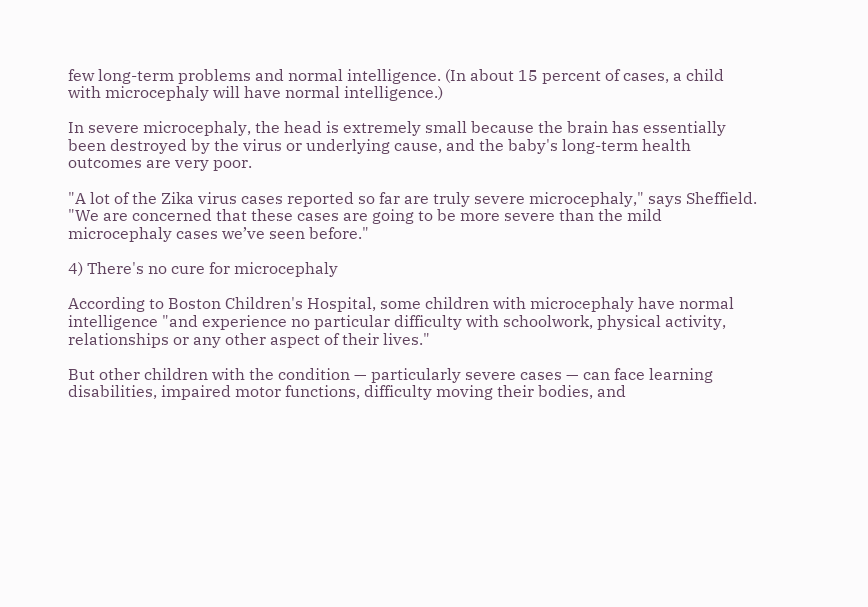few long-term problems and normal intelligence. (In about 15 percent of cases, a child with microcephaly will have normal intelligence.)

In severe microcephaly, the head is extremely small because the brain has essentially been destroyed by the virus or underlying cause, and the baby's long-term health outcomes are very poor.

"A lot of the Zika virus cases reported so far are truly severe microcephaly," says Sheffield. "We are concerned that these cases are going to be more severe than the mild microcephaly cases we’ve seen before."

4) There's no cure for microcephaly

According to Boston Children's Hospital, some children with microcephaly have normal intelligence "and experience no particular difficulty with schoolwork, physical activity, relationships or any other aspect of their lives."

But other children with the condition — particularly severe cases — can face learning disabilities, impaired motor functions, difficulty moving their bodies, and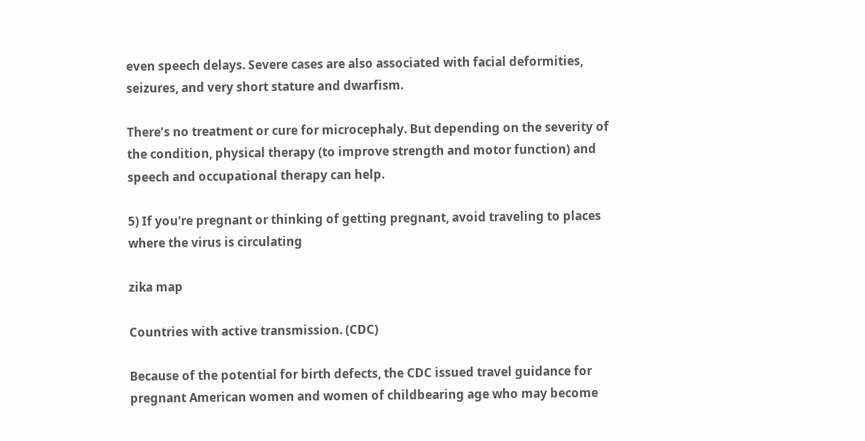even speech delays. Severe cases are also associated with facial deformities, seizures, and very short stature and dwarfism.

There’s no treatment or cure for microcephaly. But depending on the severity of the condition, physical therapy (to improve strength and motor function) and speech and occupational therapy can help.

5) If you're pregnant or thinking of getting pregnant, avoid traveling to places where the virus is circulating

zika map

Countries with active transmission. (CDC)

Because of the potential for birth defects, the CDC issued travel guidance for pregnant American women and women of childbearing age who may become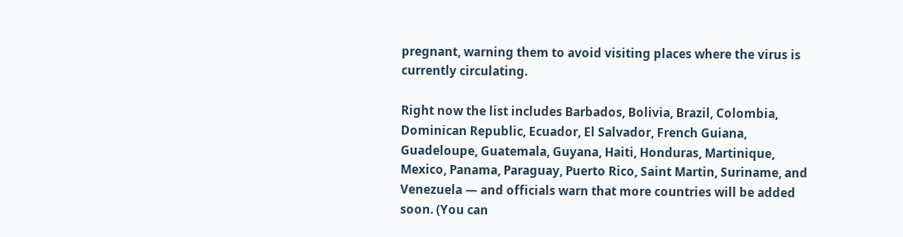pregnant, warning them to avoid visiting places where the virus is currently circulating.

Right now the list includes Barbados, Bolivia, Brazil, Colombia, Dominican Republic, Ecuador, El Salvador, French Guiana, Guadeloupe, Guatemala, Guyana, Haiti, Honduras, Martinique, Mexico, Panama, Paraguay, Puerto Rico, Saint Martin, Suriname, and Venezuela — and officials warn that more countries will be added soon. (You can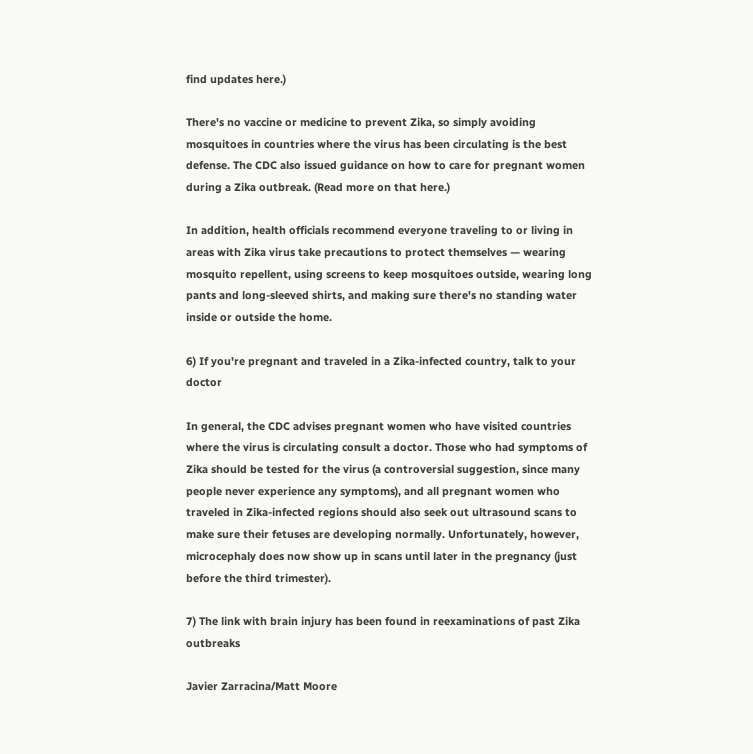find updates here.)

There's no vaccine or medicine to prevent Zika, so simply avoiding mosquitoes in countries where the virus has been circulating is the best defense. The CDC also issued guidance on how to care for pregnant women during a Zika outbreak. (Read more on that here.)

In addition, health officials recommend everyone traveling to or living in areas with Zika virus take precautions to protect themselves — wearing mosquito repellent, using screens to keep mosquitoes outside, wearing long pants and long-sleeved shirts, and making sure there's no standing water inside or outside the home.

6) If you're pregnant and traveled in a Zika-infected country, talk to your doctor

In general, the CDC advises pregnant women who have visited countries where the virus is circulating consult a doctor. Those who had symptoms of Zika should be tested for the virus (a controversial suggestion, since many people never experience any symptoms), and all pregnant women who traveled in Zika-infected regions should also seek out ultrasound scans to make sure their fetuses are developing normally. Unfortunately, however, microcephaly does now show up in scans until later in the pregnancy (just before the third trimester).

7) The link with brain injury has been found in reexaminations of past Zika outbreaks

Javier Zarracina/Matt Moore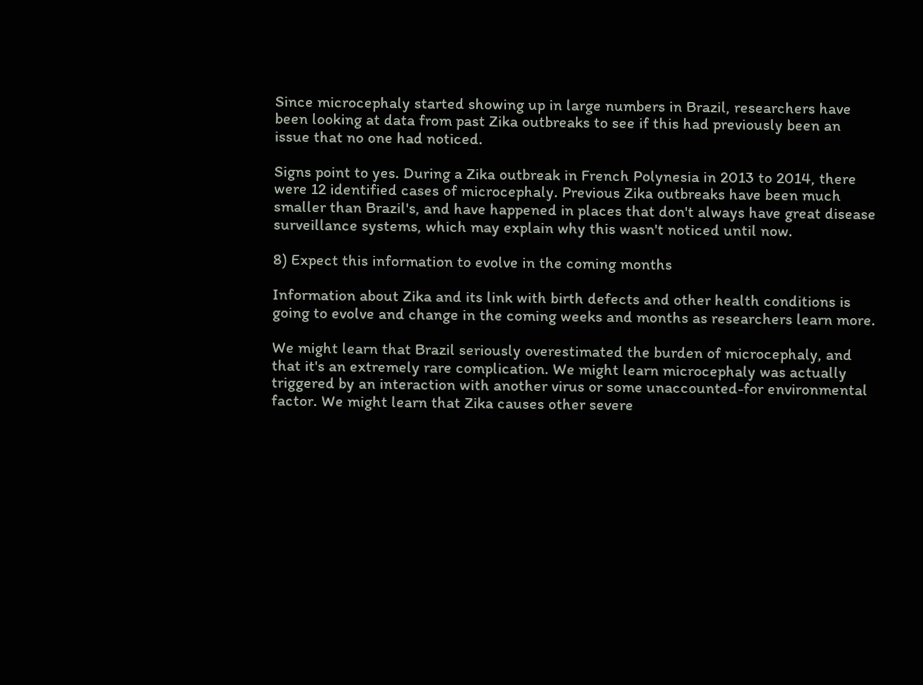Since microcephaly started showing up in large numbers in Brazil, researchers have been looking at data from past Zika outbreaks to see if this had previously been an issue that no one had noticed.

Signs point to yes. During a Zika outbreak in French Polynesia in 2013 to 2014, there were 12 identified cases of microcephaly. Previous Zika outbreaks have been much smaller than Brazil's, and have happened in places that don't always have great disease surveillance systems, which may explain why this wasn't noticed until now.

8) Expect this information to evolve in the coming months

Information about Zika and its link with birth defects and other health conditions is going to evolve and change in the coming weeks and months as researchers learn more.

We might learn that Brazil seriously overestimated the burden of microcephaly, and that it's an extremely rare complication. We might learn microcephaly was actually triggered by an interaction with another virus or some unaccounted-for environmental factor. We might learn that Zika causes other severe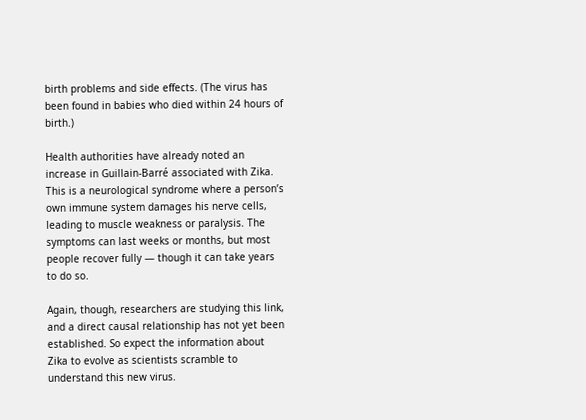birth problems and side effects. (The virus has been found in babies who died within 24 hours of birth.)

Health authorities have already noted an increase in Guillain-Barré associated with Zika. This is a neurological syndrome where a person’s own immune system damages his nerve cells, leading to muscle weakness or paralysis. The symptoms can last weeks or months, but most people recover fully — though it can take years to do so.

Again, though, researchers are studying this link, and a direct causal relationship has not yet been established. So expect the information about Zika to evolve as scientists scramble to understand this new virus.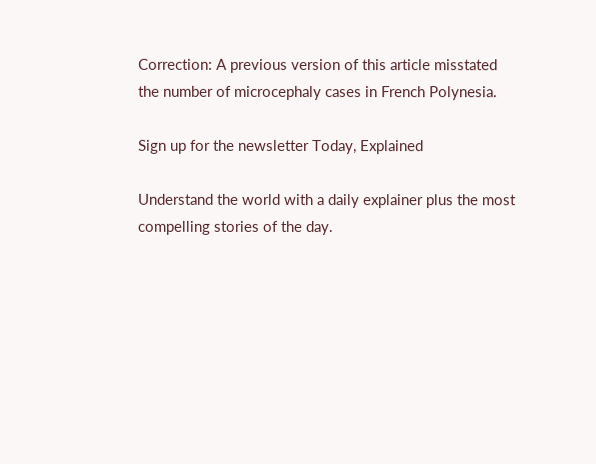Correction: A previous version of this article misstated the number of microcephaly cases in French Polynesia.

Sign up for the newsletter Today, Explained

Understand the world with a daily explainer plus the most compelling stories of the day.